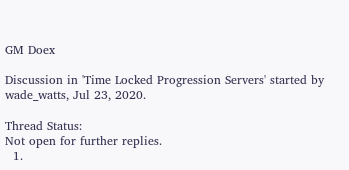GM Doex

Discussion in 'Time Locked Progression Servers' started by wade_watts, Jul 23, 2020.

Thread Status:
Not open for further replies.
  1.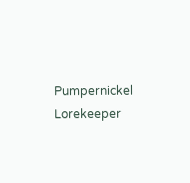Pumpernickel Lorekeeper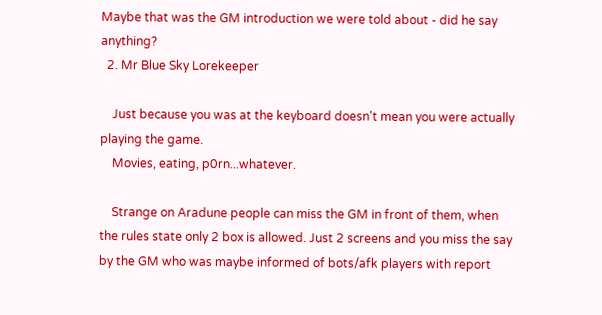Maybe that was the GM introduction we were told about - did he say anything?
  2. Mr Blue Sky Lorekeeper

    Just because you was at the keyboard doesn't mean you were actually playing the game.
    Movies, eating, p0rn...whatever.

    Strange on Aradune people can miss the GM in front of them, when the rules state only 2 box is allowed. Just 2 screens and you miss the say by the GM who was maybe informed of bots/afk players with report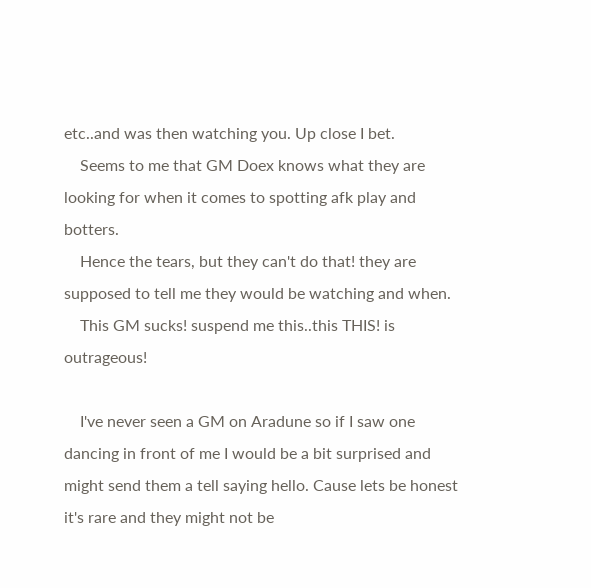etc..and was then watching you. Up close I bet.
    Seems to me that GM Doex knows what they are looking for when it comes to spotting afk play and botters.
    Hence the tears, but they can't do that! they are supposed to tell me they would be watching and when.
    This GM sucks! suspend me this..this THIS! is outrageous!

    I've never seen a GM on Aradune so if I saw one dancing in front of me I would be a bit surprised and might send them a tell saying hello. Cause lets be honest it's rare and they might not be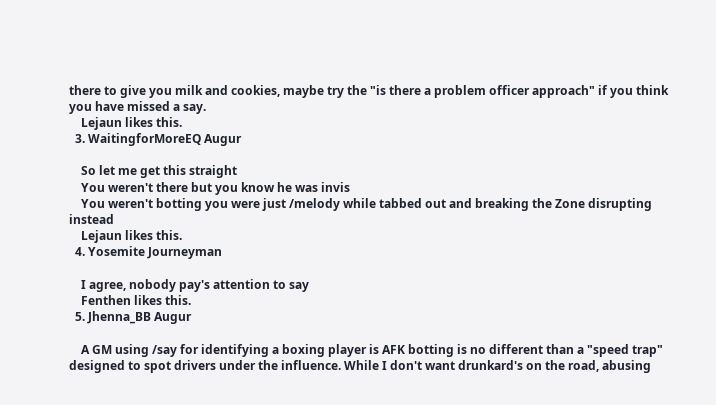there to give you milk and cookies, maybe try the "is there a problem officer approach" if you think you have missed a say.
    Lejaun likes this.
  3. WaitingforMoreEQ Augur

    So let me get this straight
    You weren't there but you know he was invis
    You weren't botting you were just /melody while tabbed out and breaking the Zone disrupting instead
    Lejaun likes this.
  4. Yosemite Journeyman

    I agree, nobody pay's attention to say
    Fenthen likes this.
  5. Jhenna_BB Augur

    A GM using /say for identifying a boxing player is AFK botting is no different than a "speed trap" designed to spot drivers under the influence. While I don't want drunkard's on the road, abusing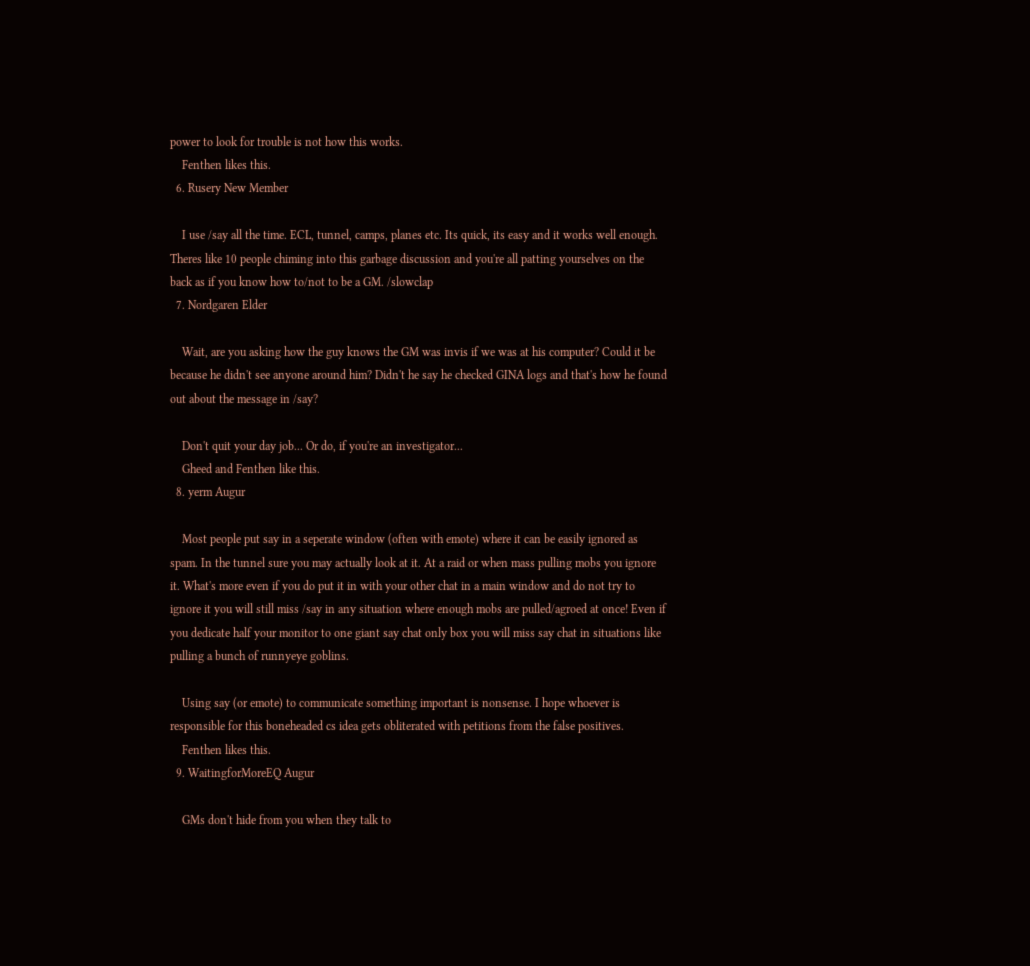power to look for trouble is not how this works.
    Fenthen likes this.
  6. Rusery New Member

    I use /say all the time. ECL, tunnel, camps, planes etc. Its quick, its easy and it works well enough. Theres like 10 people chiming into this garbage discussion and you're all patting yourselves on the back as if you know how to/not to be a GM. /slowclap
  7. Nordgaren Elder

    Wait, are you asking how the guy knows the GM was invis if we was at his computer? Could it be because he didn't see anyone around him? Didn't he say he checked GINA logs and that's how he found out about the message in /say?

    Don't quit your day job... Or do, if you're an investigator...
    Gheed and Fenthen like this.
  8. yerm Augur

    Most people put say in a seperate window (often with emote) where it can be easily ignored as spam. In the tunnel sure you may actually look at it. At a raid or when mass pulling mobs you ignore it. What's more even if you do put it in with your other chat in a main window and do not try to ignore it you will still miss /say in any situation where enough mobs are pulled/agroed at once! Even if you dedicate half your monitor to one giant say chat only box you will miss say chat in situations like pulling a bunch of runnyeye goblins.

    Using say (or emote) to communicate something important is nonsense. I hope whoever is responsible for this boneheaded cs idea gets obliterated with petitions from the false positives.
    Fenthen likes this.
  9. WaitingforMoreEQ Augur

    GMs don't hide from you when they talk to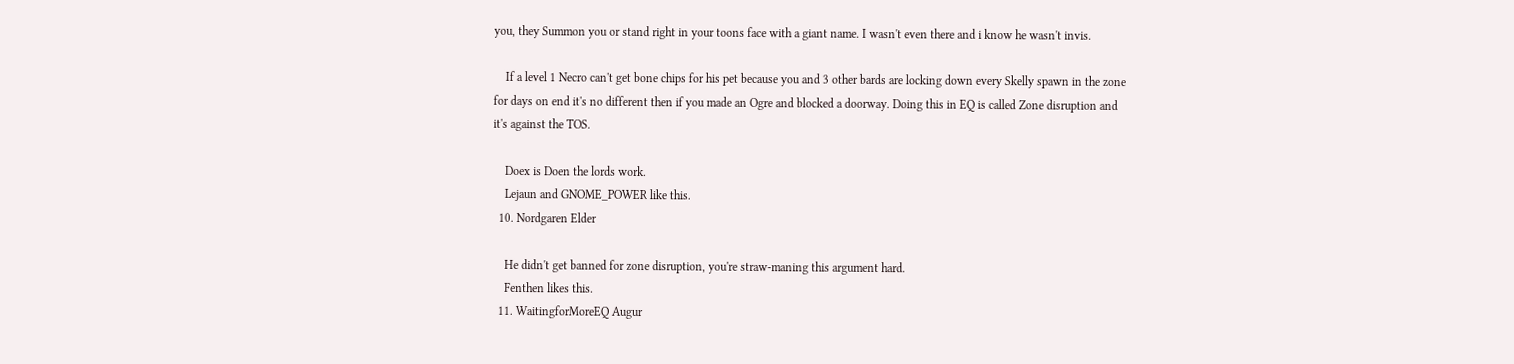you, they Summon you or stand right in your toons face with a giant name. I wasn't even there and i know he wasn't invis.

    If a level 1 Necro can't get bone chips for his pet because you and 3 other bards are locking down every Skelly spawn in the zone for days on end it's no different then if you made an Ogre and blocked a doorway. Doing this in EQ is called Zone disruption and it's against the TOS.

    Doex is Doen the lords work.
    Lejaun and GNOME_POWER like this.
  10. Nordgaren Elder

    He didn't get banned for zone disruption, you're straw-maning this argument hard.
    Fenthen likes this.
  11. WaitingforMoreEQ Augur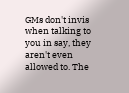GMs don't invis when talking to you in say, they aren't even allowed to. The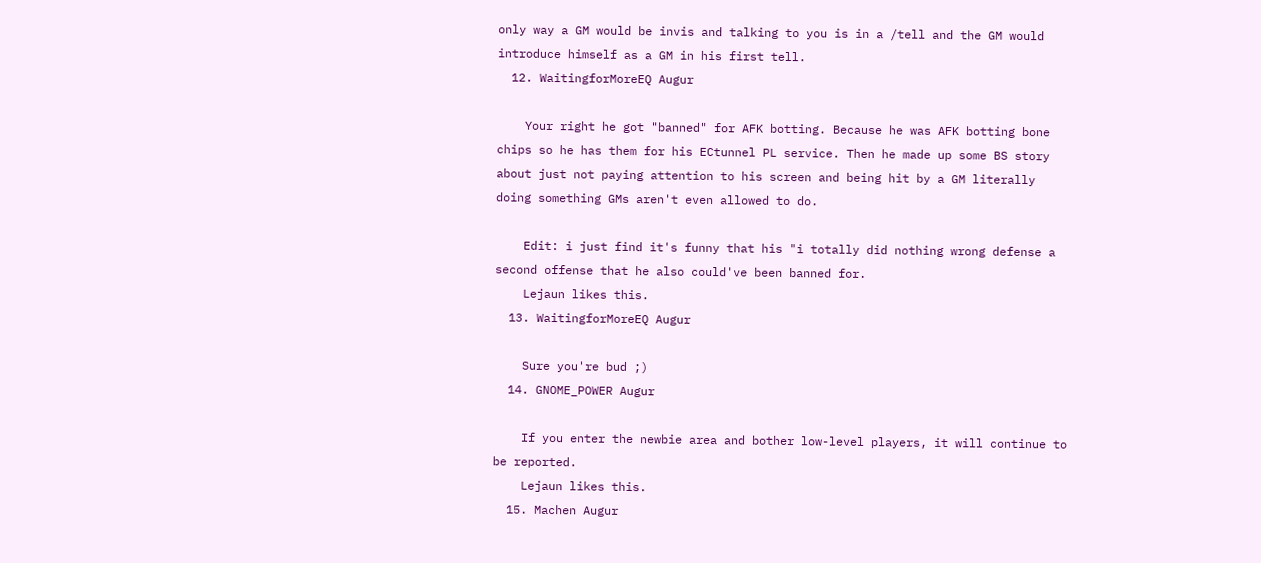only way a GM would be invis and talking to you is in a /tell and the GM would introduce himself as a GM in his first tell.
  12. WaitingforMoreEQ Augur

    Your right he got "banned" for AFK botting. Because he was AFK botting bone chips so he has them for his ECtunnel PL service. Then he made up some BS story about just not paying attention to his screen and being hit by a GM literally doing something GMs aren't even allowed to do.

    Edit: i just find it's funny that his "i totally did nothing wrong defense a second offense that he also could've been banned for.
    Lejaun likes this.
  13. WaitingforMoreEQ Augur

    Sure you're bud ;)
  14. GNOME_POWER Augur

    If you enter the newbie area and bother low-level players, it will continue to be reported.
    Lejaun likes this.
  15. Machen Augur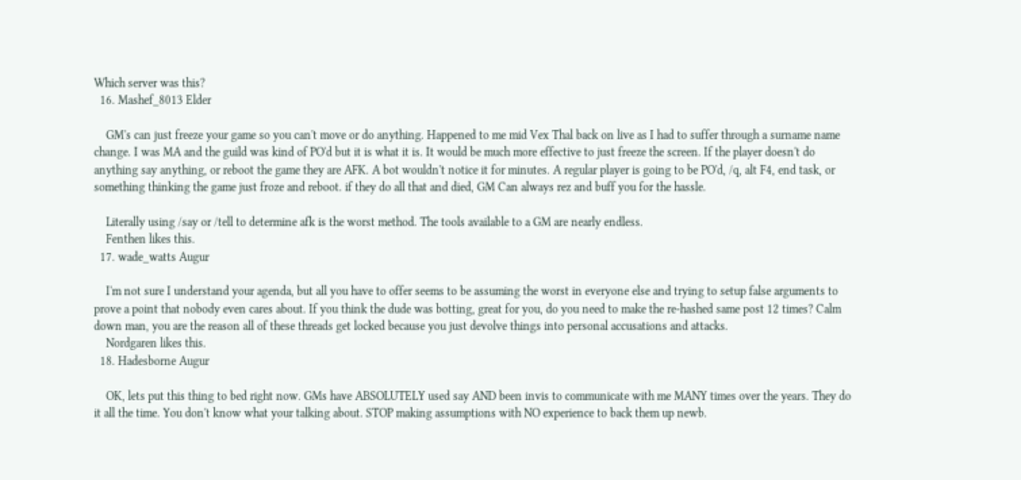Which server was this?
  16. Mashef_8013 Elder

    GM's can just freeze your game so you can't move or do anything. Happened to me mid Vex Thal back on live as I had to suffer through a surname name change. I was MA and the guild was kind of PO'd but it is what it is. It would be much more effective to just freeze the screen. If the player doesn't do anything say anything, or reboot the game they are AFK. A bot wouldn't notice it for minutes. A regular player is going to be PO'd, /q, alt F4, end task, or something thinking the game just froze and reboot. if they do all that and died, GM Can always rez and buff you for the hassle.

    Literally using /say or /tell to determine afk is the worst method. The tools available to a GM are nearly endless.
    Fenthen likes this.
  17. wade_watts Augur

    I'm not sure I understand your agenda, but all you have to offer seems to be assuming the worst in everyone else and trying to setup false arguments to prove a point that nobody even cares about. If you think the dude was botting, great for you, do you need to make the re-hashed same post 12 times? Calm down man, you are the reason all of these threads get locked because you just devolve things into personal accusations and attacks.
    Nordgaren likes this.
  18. Hadesborne Augur

    OK, lets put this thing to bed right now. GMs have ABSOLUTELY used say AND been invis to communicate with me MANY times over the years. They do it all the time. You don't know what your talking about. STOP making assumptions with NO experience to back them up newb.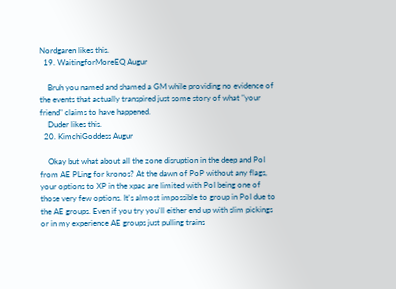Nordgaren likes this.
  19. WaitingforMoreEQ Augur

    Bruh you named and shamed a GM while providing no evidence of the events that actually transpired just some story of what "your friend" claims to have happened.
    Duder likes this.
  20. KimchiGoddess Augur

    Okay but what about all the zone disruption in the deep and PoI from AE PLing for kronos? At the dawn of PoP without any flags, your options to XP in the xpac are limited with PoI being one of those very few options. It's almost impossible to group in PoI due to the AE groups. Even if you try you'll either end up with slim pickings or in my experience AE groups just pulling trains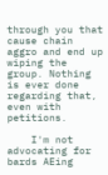through you that cause chain aggro and end up wiping the group. Nothing is ever done regarding that, even with petitions.

    I'm not advocating for bards AEing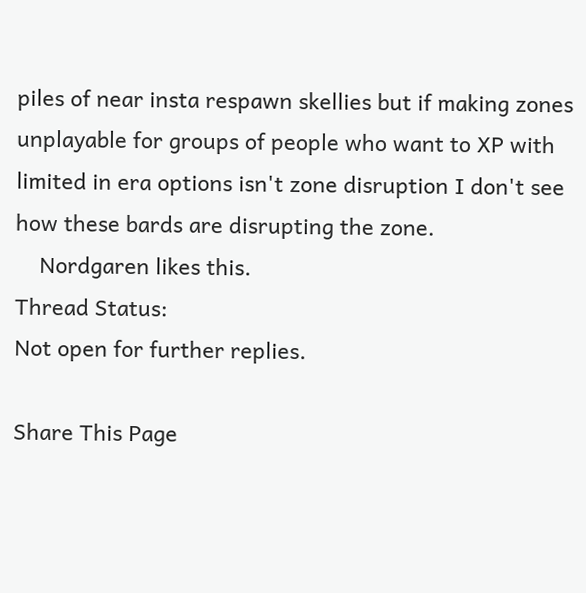piles of near insta respawn skellies but if making zones unplayable for groups of people who want to XP with limited in era options isn't zone disruption I don't see how these bards are disrupting the zone.
    Nordgaren likes this.
Thread Status:
Not open for further replies.

Share This Page